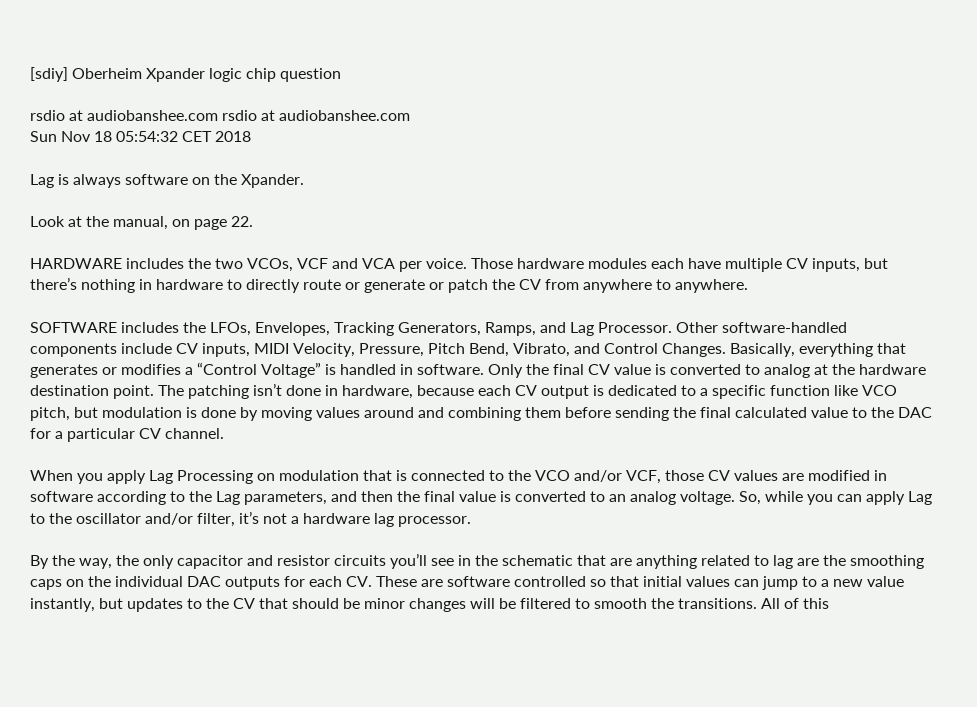[sdiy] Oberheim Xpander logic chip question

rsdio at audiobanshee.com rsdio at audiobanshee.com
Sun Nov 18 05:54:32 CET 2018

Lag is always software on the Xpander.

Look at the manual, on page 22.

HARDWARE includes the two VCOs, VCF and VCA per voice. Those hardware modules each have multiple CV inputs, but there’s nothing in hardware to directly route or generate or patch the CV from anywhere to anywhere.

SOFTWARE includes the LFOs, Envelopes, Tracking Generators, Ramps, and Lag Processor. Other software-handled components include CV inputs, MIDI Velocity, Pressure, Pitch Bend, Vibrato, and Control Changes. Basically, everything that generates or modifies a “Control Voltage” is handled in software. Only the final CV value is converted to analog at the hardware destination point. The patching isn’t done in hardware, because each CV output is dedicated to a specific function like VCO pitch, but modulation is done by moving values around and combining them before sending the final calculated value to the DAC for a particular CV channel.

When you apply Lag Processing on modulation that is connected to the VCO and/or VCF, those CV values are modified in software according to the Lag parameters, and then the final value is converted to an analog voltage. So, while you can apply Lag to the oscillator and/or filter, it’s not a hardware lag processor.

By the way, the only capacitor and resistor circuits you’ll see in the schematic that are anything related to lag are the smoothing caps on the individual DAC outputs for each CV. These are software controlled so that initial values can jump to a new value instantly, but updates to the CV that should be minor changes will be filtered to smooth the transitions. All of this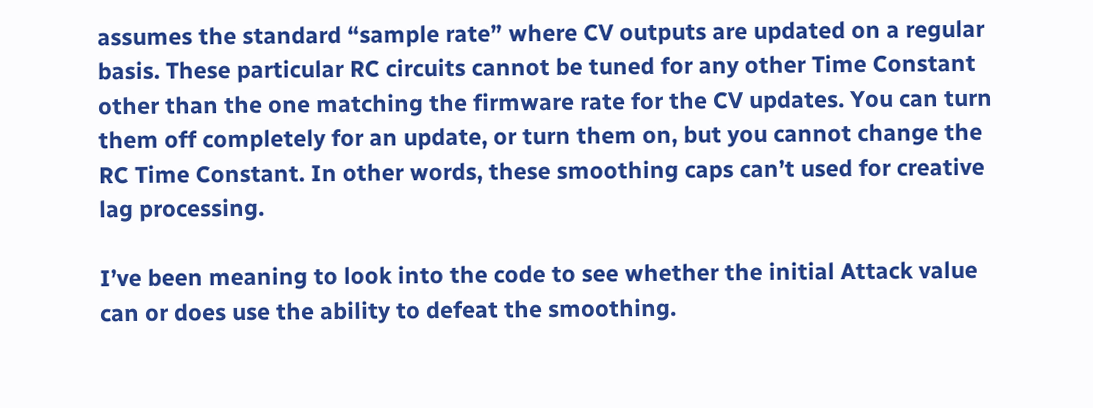assumes the standard “sample rate” where CV outputs are updated on a regular basis. These particular RC circuits cannot be tuned for any other Time Constant other than the one matching the firmware rate for the CV updates. You can turn them off completely for an update, or turn them on, but you cannot change the RC Time Constant. In other words, these smoothing caps can’t used for creative lag processing.

I’ve been meaning to look into the code to see whether the initial Attack value can or does use the ability to defeat the smoothing.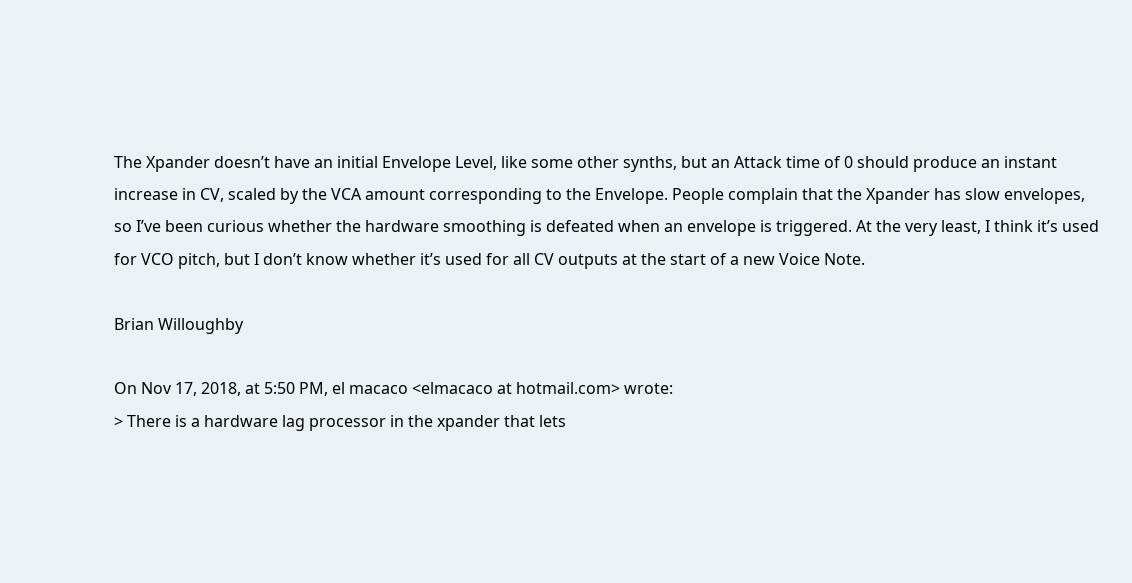The Xpander doesn’t have an initial Envelope Level, like some other synths, but an Attack time of 0 should produce an instant increase in CV, scaled by the VCA amount corresponding to the Envelope. People complain that the Xpander has slow envelopes, so I’ve been curious whether the hardware smoothing is defeated when an envelope is triggered. At the very least, I think it’s used for VCO pitch, but I don’t know whether it’s used for all CV outputs at the start of a new Voice Note.

Brian Willoughby

On Nov 17, 2018, at 5:50 PM, el macaco <elmacaco at hotmail.com> wrote:
> There is a hardware lag processor in the xpander that lets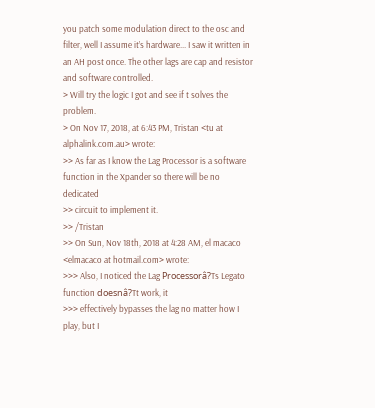you patch some modulation direct to the osc and filter, well I assume it’s hardware... I saw it written in an AH post once. The other lags are cap and resistor and software controlled.
> Will try the logic I got and see if t solves the problem.
> On Nov 17, 2018, at 6:43 PM, Tristan <tu at alphalink.com.au> wrote:
>> As far as I know the Lag Processor is a software function in the Xpander so there will be no dedicated
>> circuit to implement it.
>> /Tristan
>> On Sun, Nov 18th, 2018 at 4:28 AM, el macaco <elmacaco at hotmail.com> wrote:
>>> Also, I noticed the Lag Processorâ?Ts Legato function doesnâ?Tt work, it
>>> effectively bypasses the lag no matter how I play, but I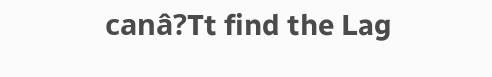canâ?Tt find the Lag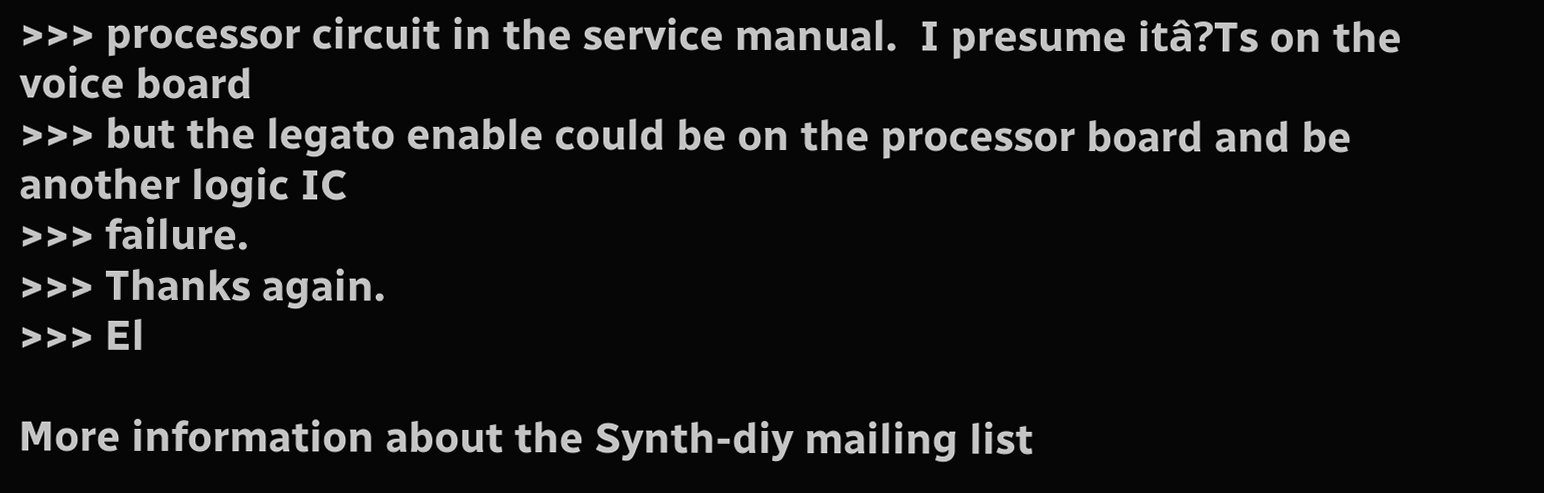>>> processor circuit in the service manual.  I presume itâ?Ts on the voice board
>>> but the legato enable could be on the processor board and be another logic IC
>>> failure.
>>> Thanks again.
>>> El

More information about the Synth-diy mailing list